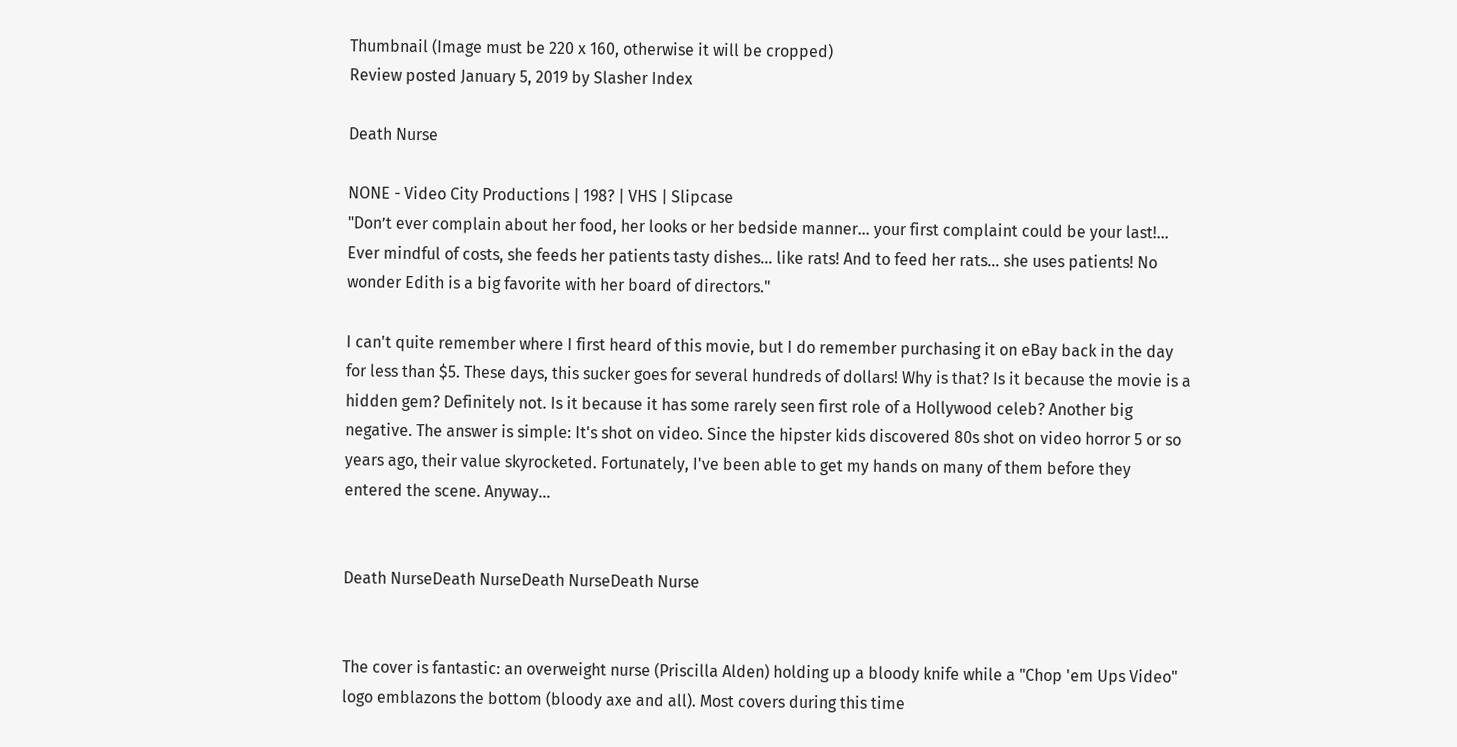Thumbnail (Image must be 220 x 160, otherwise it will be cropped)
Review posted January 5, 2019 by Slasher Index

Death Nurse

NONE - Video City Productions | 198? | VHS | Slipcase
"Don’t ever complain about her food, her looks or her bedside manner… your first complaint could be your last!... Ever mindful of costs, she feeds her patients tasty dishes… like rats! And to feed her rats… she uses patients! No wonder Edith is a big favorite with her board of directors."

I can't quite remember where I first heard of this movie, but I do remember purchasing it on eBay back in the day for less than $5. These days, this sucker goes for several hundreds of dollars! Why is that? Is it because the movie is a hidden gem? Definitely not. Is it because it has some rarely seen first role of a Hollywood celeb? Another big negative. The answer is simple: It's shot on video. Since the hipster kids discovered 80s shot on video horror 5 or so years ago, their value skyrocketed. Fortunately, I've been able to get my hands on many of them before they entered the scene. Anyway...


Death NurseDeath NurseDeath NurseDeath Nurse


The cover is fantastic: an overweight nurse (Priscilla Alden) holding up a bloody knife while a "Chop 'em Ups Video" logo emblazons the bottom (bloody axe and all). Most covers during this time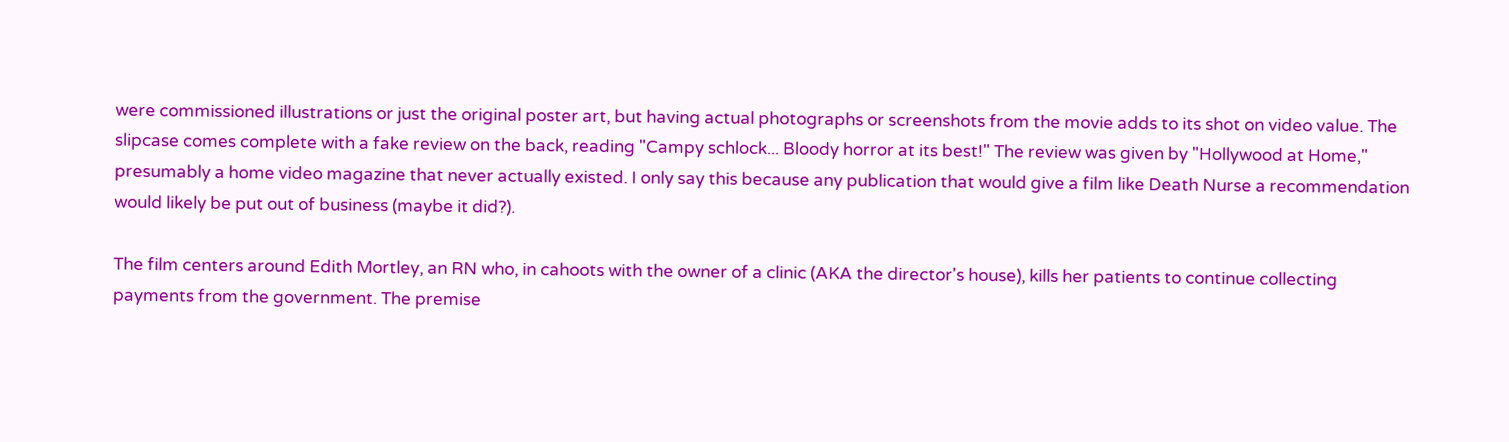were commissioned illustrations or just the original poster art, but having actual photographs or screenshots from the movie adds to its shot on video value. The slipcase comes complete with a fake review on the back, reading "Campy schlock... Bloody horror at its best!" The review was given by "Hollywood at Home," presumably a home video magazine that never actually existed. I only say this because any publication that would give a film like Death Nurse a recommendation would likely be put out of business (maybe it did?).

The film centers around Edith Mortley, an RN who, in cahoots with the owner of a clinic (AKA the director's house), kills her patients to continue collecting payments from the government. The premise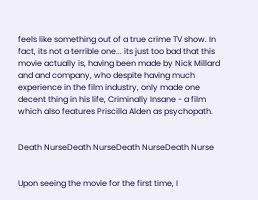feels like something out of a true crime TV show. In fact, its not a terrible one... its just too bad that this movie actually is, having been made by Nick Millard and and company, who despite having much experience in the film industry, only made one decent thing in his life, Criminally Insane - a film which also features Priscilla Alden as psychopath.


Death NurseDeath NurseDeath NurseDeath Nurse


Upon seeing the movie for the first time, I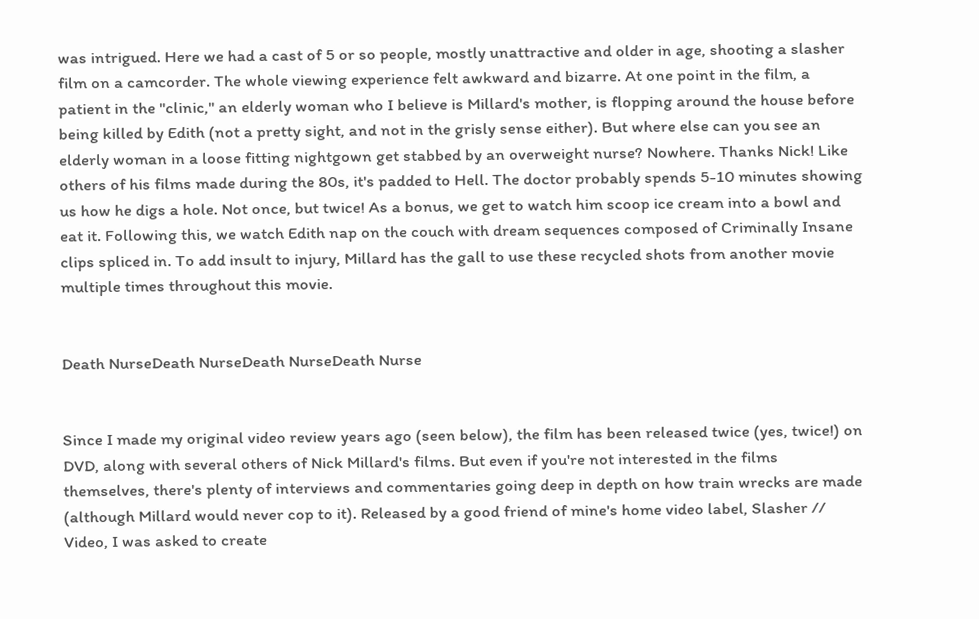was intrigued. Here we had a cast of 5 or so people, mostly unattractive and older in age, shooting a slasher film on a camcorder. The whole viewing experience felt awkward and bizarre. At one point in the film, a patient in the "clinic," an elderly woman who I believe is Millard's mother, is flopping around the house before being killed by Edith (not a pretty sight, and not in the grisly sense either). But where else can you see an elderly woman in a loose fitting nightgown get stabbed by an overweight nurse? Nowhere. Thanks Nick! Like others of his films made during the 80s, it's padded to Hell. The doctor probably spends 5-10 minutes showing us how he digs a hole. Not once, but twice! As a bonus, we get to watch him scoop ice cream into a bowl and eat it. Following this, we watch Edith nap on the couch with dream sequences composed of Criminally Insane clips spliced in. To add insult to injury, Millard has the gall to use these recycled shots from another movie multiple times throughout this movie.


Death NurseDeath NurseDeath NurseDeath Nurse


Since I made my original video review years ago (seen below), the film has been released twice (yes, twice!) on DVD, along with several others of Nick Millard's films. But even if you're not interested in the films themselves, there's plenty of interviews and commentaries going deep in depth on how train wrecks are made (although Millard would never cop to it). Released by a good friend of mine's home video label, Slasher // Video, I was asked to create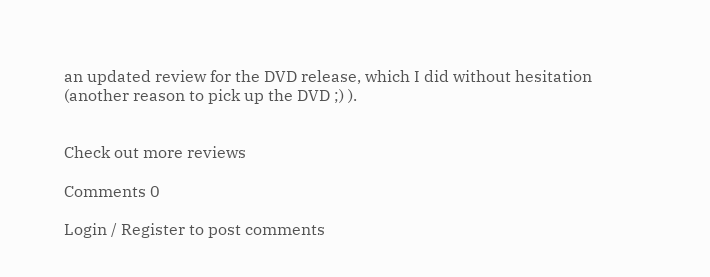an updated review for the DVD release, which I did without hesitation (another reason to pick up the DVD ;) ).


Check out more reviews

Comments 0

Login / Register to post comments